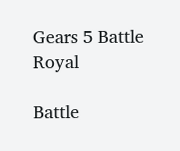Gears 5 Battle Royal

Battle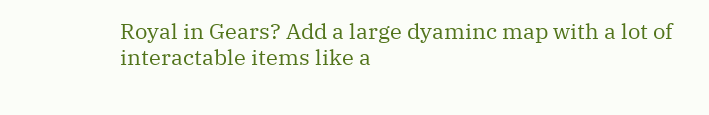Royal in Gears? Add a large dyaminc map with a lot of interactable items like a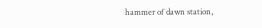hammer of dawn station,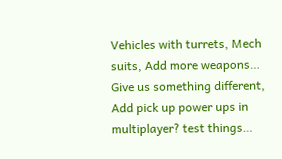Vehicles with turrets, Mech suits, Add more weapons… Give us something different, Add pick up power ups in multiplayer? test things…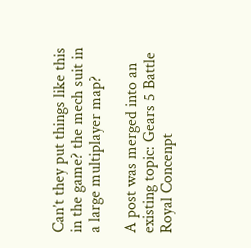Can’t they put things like this in the game? the mech suit in a large multiplayer map?

A post was merged into an existing topic: Gears 5 Battle Royal Concenpt